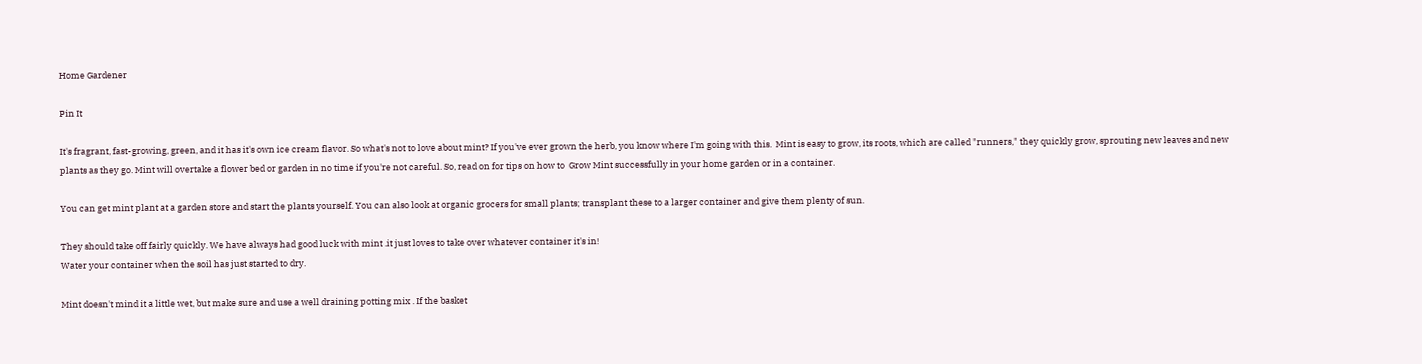Home Gardener

Pin It

It's fragrant, fast-growing, green, and it has it's own ice cream flavor. So what's not to love about mint? If you've ever grown the herb, you know where I'm going with this.  Mint is easy to grow, its roots, which are called "runners," they quickly grow, sprouting new leaves and new plants as they go. Mint will overtake a flower bed or garden in no time if you're not careful. So, read on for tips on how to  Grow Mint successfully in your home garden or in a container.

You can get mint plant at a garden store and start the plants yourself. You can also look at organic grocers for small plants; transplant these to a larger container and give them plenty of sun.

They should take off fairly quickly. We have always had good luck with mint .it just loves to take over whatever container it's in!
Water your container when the soil has just started to dry.

Mint doesn't mind it a little wet, but make sure and use a well draining potting mix . If the basket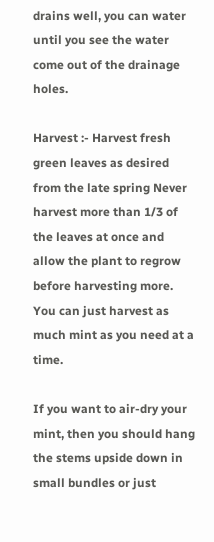drains well, you can water until you see the water come out of the drainage holes.

Harvest :- Harvest fresh green leaves as desired from the late spring Never harvest more than 1/3 of the leaves at once and allow the plant to regrow before harvesting more. You can just harvest as much mint as you need at a time.

If you want to air-dry your mint, then you should hang the stems upside down in small bundles or just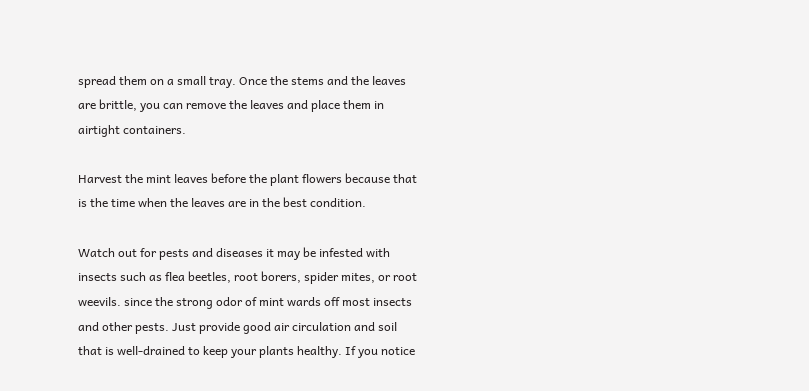spread them on a small tray. Once the stems and the leaves are brittle, you can remove the leaves and place them in airtight containers.

Harvest the mint leaves before the plant flowers because that is the time when the leaves are in the best condition.

Watch out for pests and diseases it may be infested with insects such as flea beetles, root borers, spider mites, or root weevils. since the strong odor of mint wards off most insects and other pests. Just provide good air circulation and soil that is well-drained to keep your plants healthy. If you notice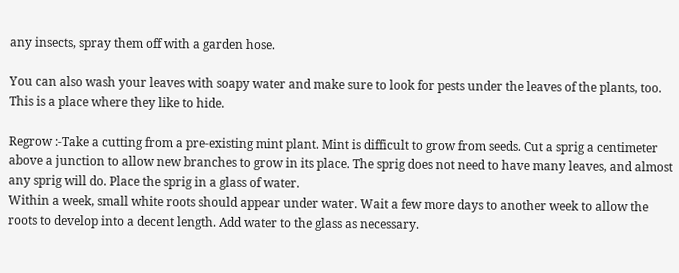any insects, spray them off with a garden hose.

You can also wash your leaves with soapy water and make sure to look for pests under the leaves of the plants, too. This is a place where they like to hide.

Regrow :-Take a cutting from a pre-existing mint plant. Mint is difficult to grow from seeds. Cut a sprig a centimeter above a junction to allow new branches to grow in its place. The sprig does not need to have many leaves, and almost any sprig will do. Place the sprig in a glass of water.
Within a week, small white roots should appear under water. Wait a few more days to another week to allow the roots to develop into a decent length. Add water to the glass as necessary.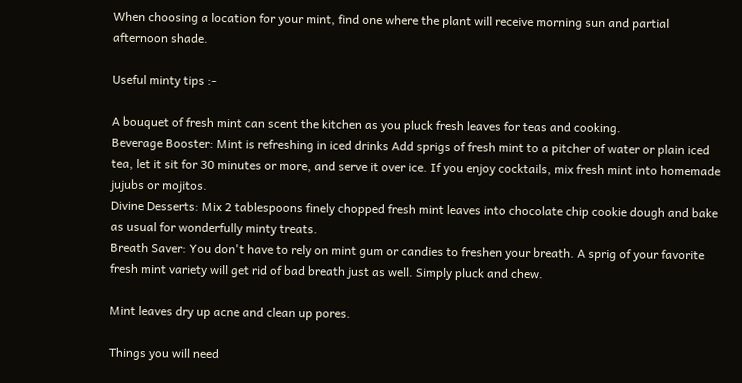When choosing a location for your mint, find one where the plant will receive morning sun and partial afternoon shade.

Useful minty tips :-

A bouquet of fresh mint can scent the kitchen as you pluck fresh leaves for teas and cooking.
Beverage Booster: Mint is refreshing in iced drinks Add sprigs of fresh mint to a pitcher of water or plain iced tea, let it sit for 30 minutes or more, and serve it over ice. If you enjoy cocktails, mix fresh mint into homemade jujubs or mojitos.
Divine Desserts: Mix 2 tablespoons finely chopped fresh mint leaves into chocolate chip cookie dough and bake as usual for wonderfully minty treats.
Breath Saver: You don't have to rely on mint gum or candies to freshen your breath. A sprig of your favorite fresh mint variety will get rid of bad breath just as well. Simply pluck and chew.

Mint leaves dry up acne and clean up pores.

Things you will need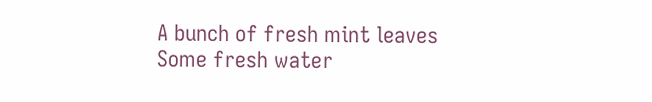A bunch of fresh mint leaves
Some fresh water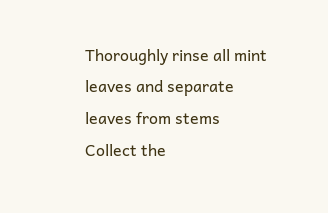Thoroughly rinse all mint leaves and separate leaves from stems
Collect the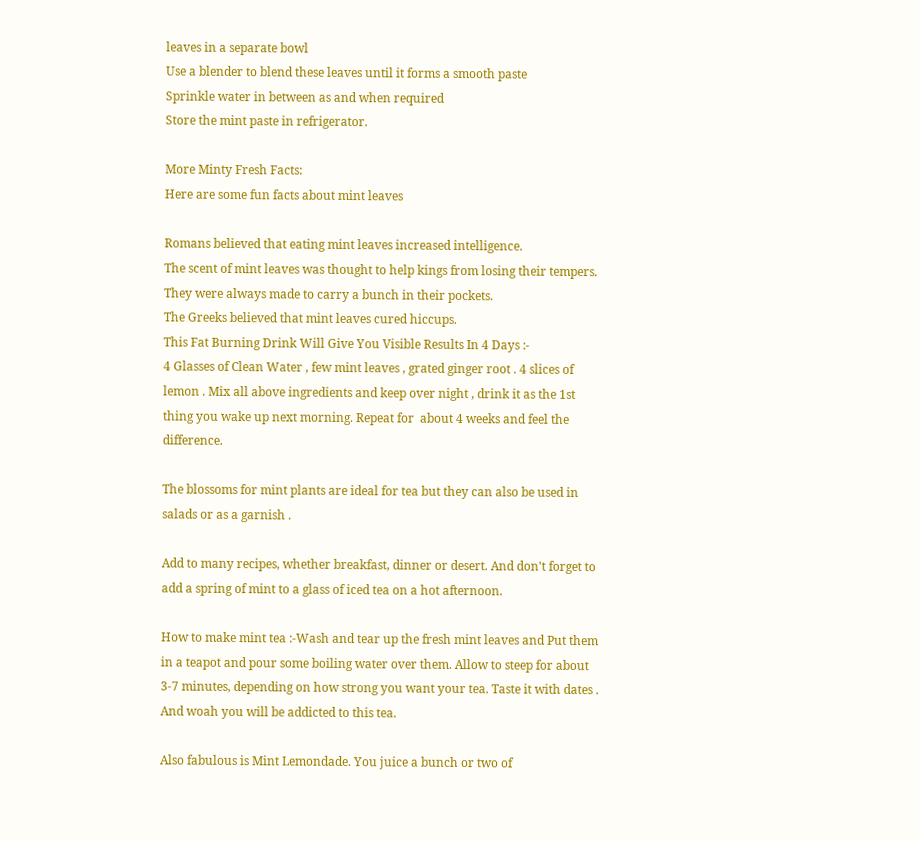leaves in a separate bowl
Use a blender to blend these leaves until it forms a smooth paste
Sprinkle water in between as and when required
Store the mint paste in refrigerator.

More Minty Fresh Facts:
Here are some fun facts about mint leaves

Romans believed that eating mint leaves increased intelligence.
The scent of mint leaves was thought to help kings from losing their tempers. They were always made to carry a bunch in their pockets.
The Greeks believed that mint leaves cured hiccups.
This Fat Burning Drink Will Give You Visible Results In 4 Days :-
4 Glasses of Clean Water , few mint leaves , grated ginger root . 4 slices of lemon . Mix all above ingredients and keep over night , drink it as the 1st thing you wake up next morning. Repeat for  about 4 weeks and feel the difference.

The blossoms for mint plants are ideal for tea but they can also be used in salads or as a garnish .

Add to many recipes, whether breakfast, dinner or desert. And don't forget to add a spring of mint to a glass of iced tea on a hot afternoon.

How to make mint tea :-Wash and tear up the fresh mint leaves and Put them in a teapot and pour some boiling water over them. Allow to steep for about 3-7 minutes, depending on how strong you want your tea. Taste it with dates . And woah you will be addicted to this tea.

Also fabulous is Mint Lemondade. You juice a bunch or two of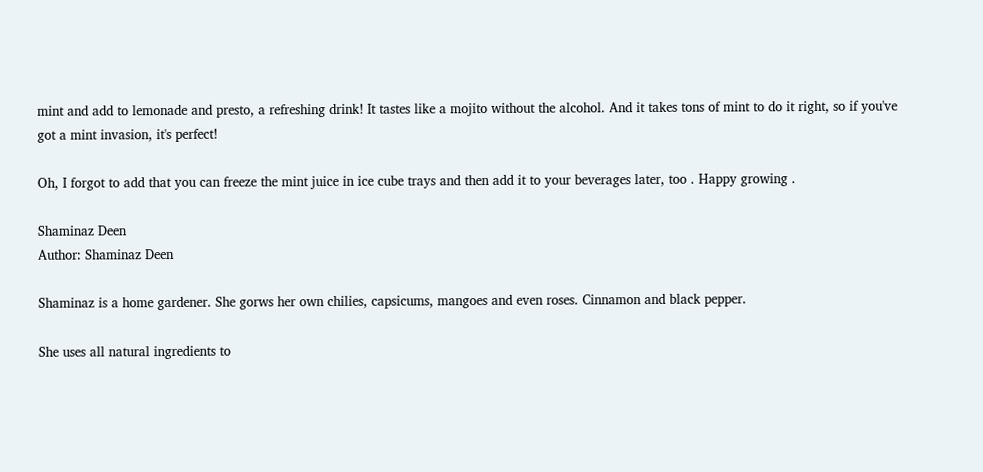mint and add to lemonade and presto, a refreshing drink! It tastes like a mojito without the alcohol. And it takes tons of mint to do it right, so if you've got a mint invasion, it's perfect!

Oh, I forgot to add that you can freeze the mint juice in ice cube trays and then add it to your beverages later, too . Happy growing .

Shaminaz Deen
Author: Shaminaz Deen

Shaminaz is a home gardener. She gorws her own chilies, capsicums, mangoes and even roses. Cinnamon and black pepper.

She uses all natural ingredients to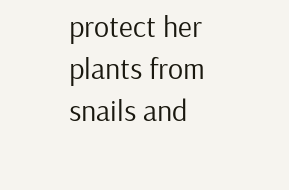protect her plants from snails and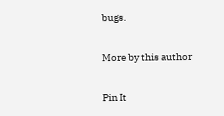bugs.

More by this author

Pin It